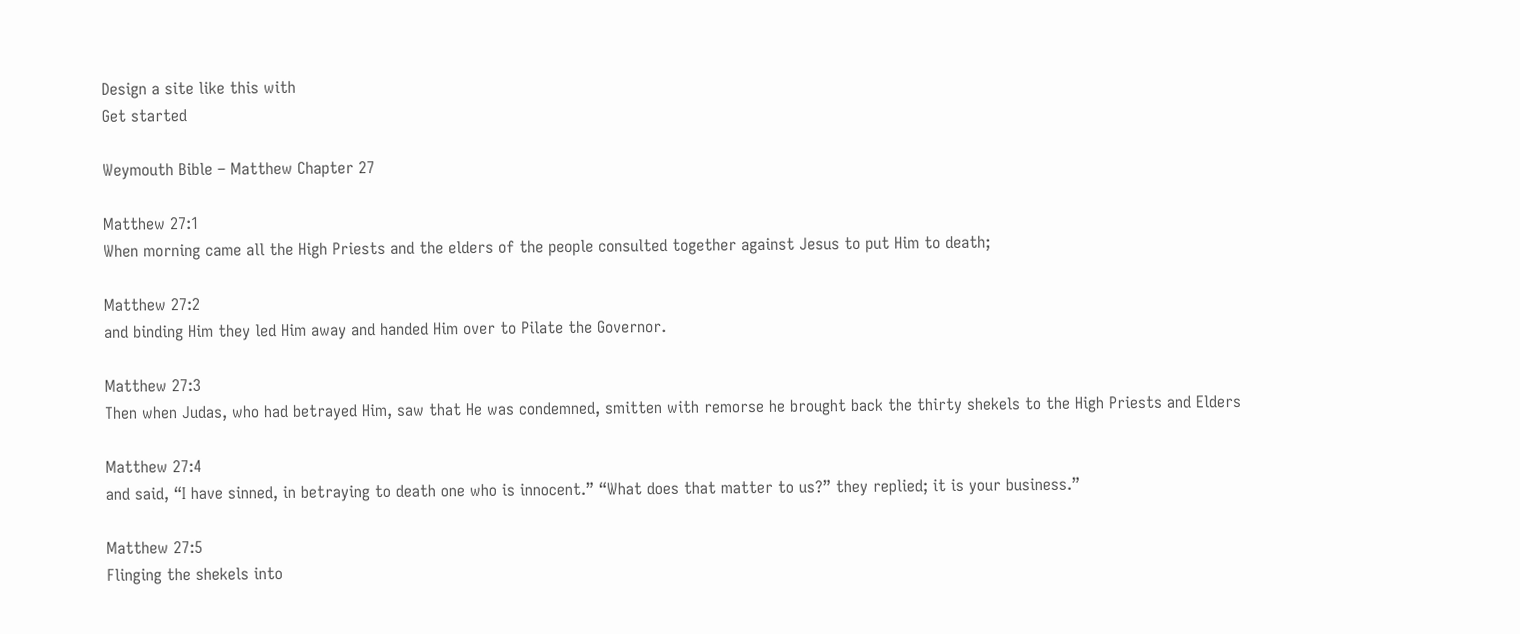Design a site like this with
Get started

Weymouth Bible – Matthew Chapter 27

Matthew 27:1
When morning came all the High Priests and the elders of the people consulted together against Jesus to put Him to death;

Matthew 27:2
and binding Him they led Him away and handed Him over to Pilate the Governor.

Matthew 27:3
Then when Judas, who had betrayed Him, saw that He was condemned, smitten with remorse he brought back the thirty shekels to the High Priests and Elders

Matthew 27:4
and said, “I have sinned, in betraying to death one who is innocent.” “What does that matter to us?” they replied; it is your business.”

Matthew 27:5
Flinging the shekels into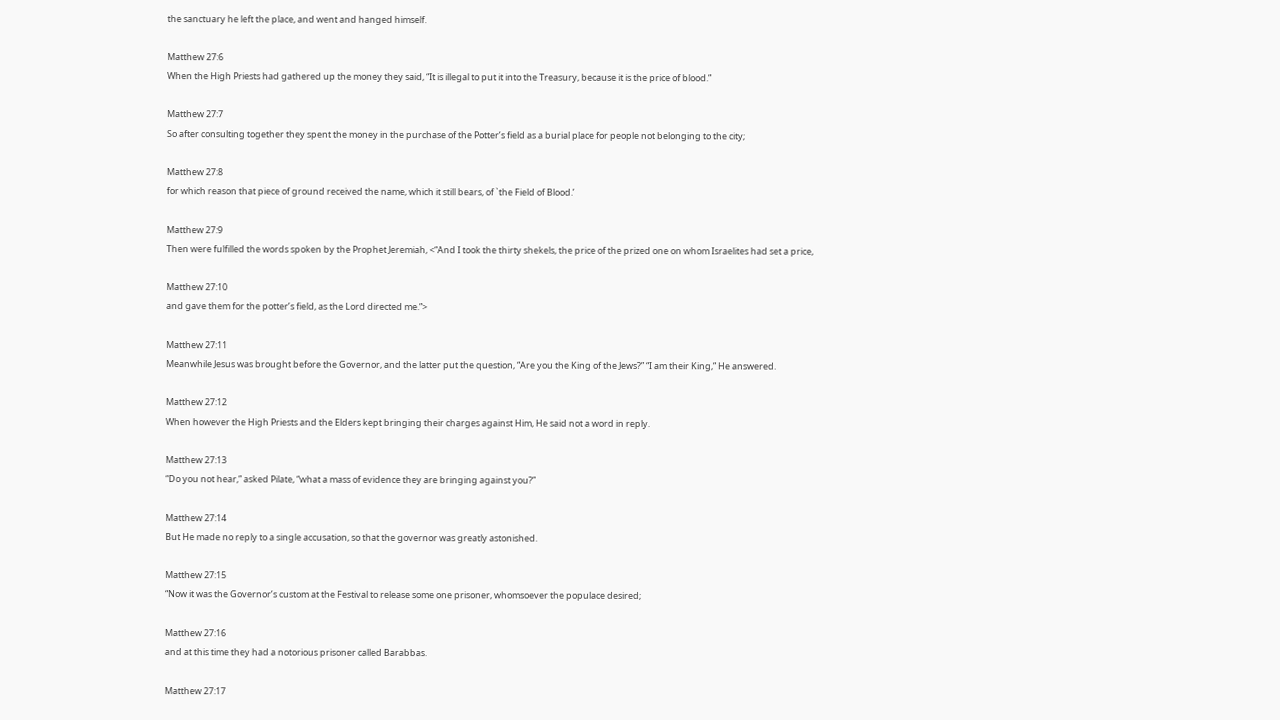the sanctuary he left the place, and went and hanged himself.

Matthew 27:6
When the High Priests had gathered up the money they said, “It is illegal to put it into the Treasury, because it is the price of blood.”

Matthew 27:7
So after consulting together they spent the money in the purchase of the Potter’s field as a burial place for people not belonging to the city;

Matthew 27:8
for which reason that piece of ground received the name, which it still bears, of `the Field of Blood.’

Matthew 27:9
Then were fulfilled the words spoken by the Prophet Jeremiah, <“And I took the thirty shekels, the price of the prized one on whom Israelites had set a price,

Matthew 27:10
and gave them for the potter’s field, as the Lord directed me.”>

Matthew 27:11
Meanwhile Jesus was brought before the Governor, and the latter put the question, “Are you the King of the Jews?” “I am their King,” He answered.

Matthew 27:12
When however the High Priests and the Elders kept bringing their charges against Him, He said not a word in reply.

Matthew 27:13
“Do you not hear,” asked Pilate, “what a mass of evidence they are bringing against you?”

Matthew 27:14
But He made no reply to a single accusation, so that the governor was greatly astonished.

Matthew 27:15
“Now it was the Governor’s custom at the Festival to release some one prisoner, whomsoever the populace desired;

Matthew 27:16
and at this time they had a notorious prisoner called Barabbas.

Matthew 27:17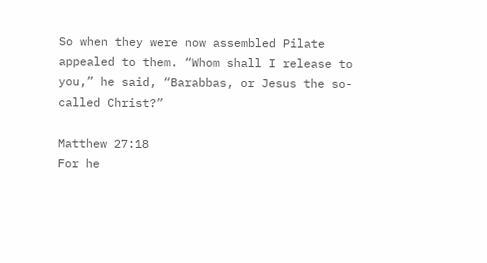So when they were now assembled Pilate appealed to them. “Whom shall I release to you,” he said, “Barabbas, or Jesus the so-called Christ?”

Matthew 27:18
For he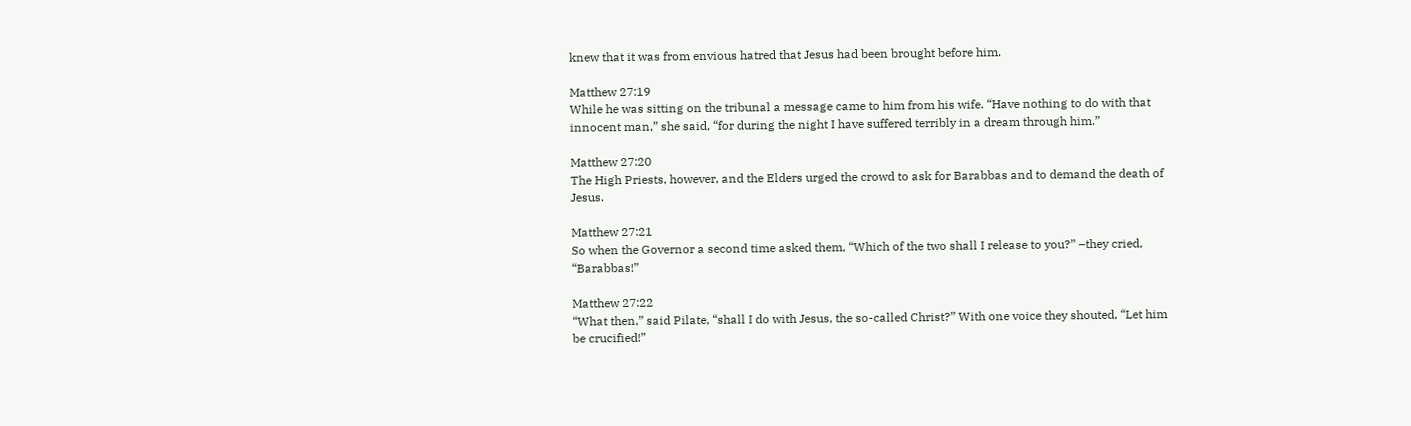knew that it was from envious hatred that Jesus had been brought before him.

Matthew 27:19
While he was sitting on the tribunal a message came to him from his wife. “Have nothing to do with that innocent man,” she said, “for during the night I have suffered terribly in a dream through him.”

Matthew 27:20
The High Priests, however, and the Elders urged the crowd to ask for Barabbas and to demand the death of Jesus.

Matthew 27:21
So when the Governor a second time asked them, “Which of the two shall I release to you?” –they cried, “Barabbas!”

Matthew 27:22
“What then,” said Pilate, “shall I do with Jesus, the so-called Christ?” With one voice they shouted, “Let him be crucified!”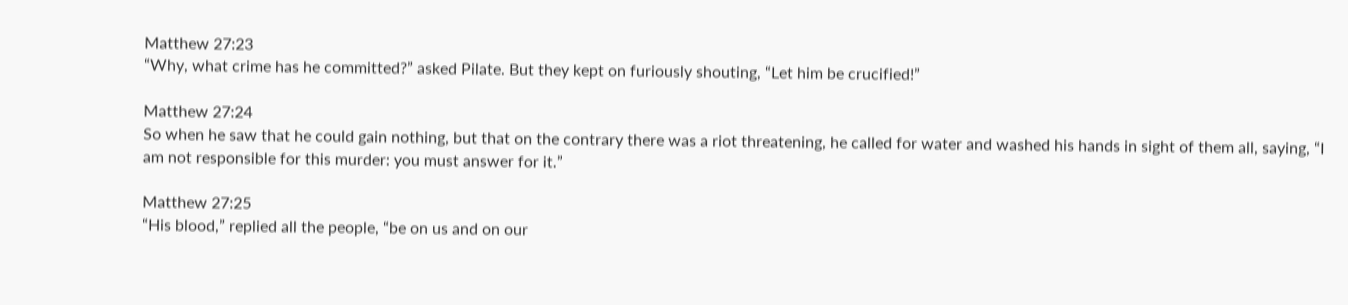Matthew 27:23
“Why, what crime has he committed?” asked Pilate. But they kept on furiously shouting, “Let him be crucified!”

Matthew 27:24
So when he saw that he could gain nothing, but that on the contrary there was a riot threatening, he called for water and washed his hands in sight of them all, saying, “I am not responsible for this murder: you must answer for it.”

Matthew 27:25
“His blood,” replied all the people, “be on us and on our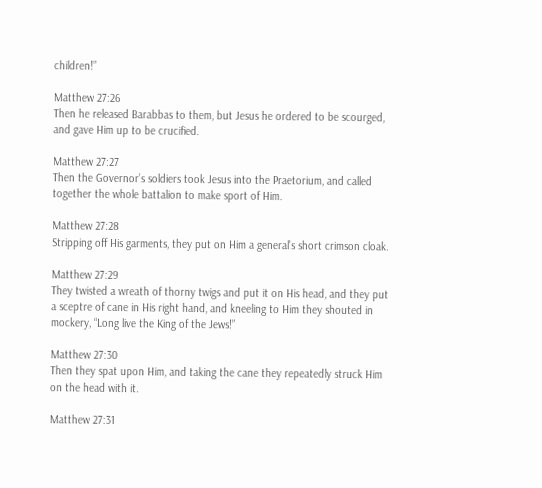children!”

Matthew 27:26
Then he released Barabbas to them, but Jesus he ordered to be scourged, and gave Him up to be crucified.

Matthew 27:27
Then the Governor’s soldiers took Jesus into the Praetorium, and called together the whole battalion to make sport of Him.

Matthew 27:28
Stripping off His garments, they put on Him a general’s short crimson cloak.

Matthew 27:29
They twisted a wreath of thorny twigs and put it on His head, and they put a sceptre of cane in His right hand, and kneeling to Him they shouted in mockery, “Long live the King of the Jews!”

Matthew 27:30
Then they spat upon Him, and taking the cane they repeatedly struck Him on the head with it.

Matthew 27:31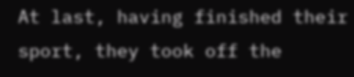At last, having finished their sport, they took off the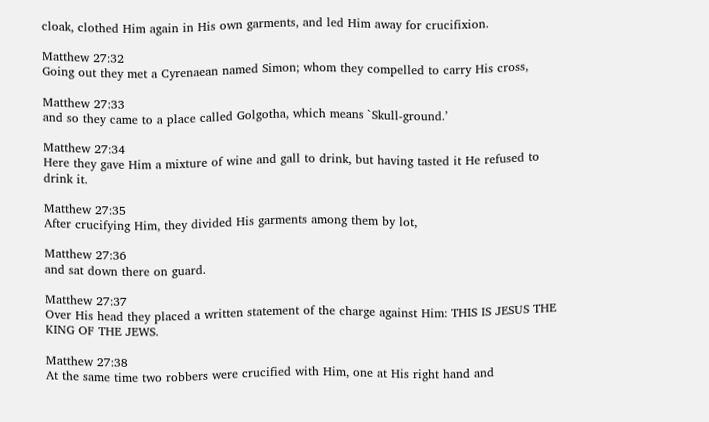cloak, clothed Him again in His own garments, and led Him away for crucifixion.

Matthew 27:32
Going out they met a Cyrenaean named Simon; whom they compelled to carry His cross,

Matthew 27:33
and so they came to a place called Golgotha, which means `Skull-ground.’

Matthew 27:34
Here they gave Him a mixture of wine and gall to drink, but having tasted it He refused to drink it.

Matthew 27:35
After crucifying Him, they divided His garments among them by lot,

Matthew 27:36
and sat down there on guard.

Matthew 27:37
Over His head they placed a written statement of the charge against Him: THIS IS JESUS THE KING OF THE JEWS.

Matthew 27:38
At the same time two robbers were crucified with Him, one at His right hand and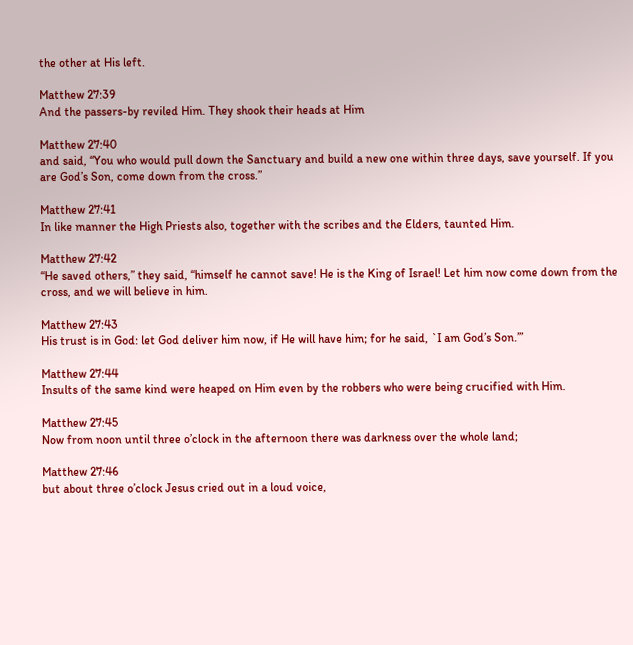the other at His left.

Matthew 27:39
And the passers-by reviled Him. They shook their heads at Him

Matthew 27:40
and said, “You who would pull down the Sanctuary and build a new one within three days, save yourself. If you are God’s Son, come down from the cross.”

Matthew 27:41
In like manner the High Priests also, together with the scribes and the Elders, taunted Him.

Matthew 27:42
“He saved others,” they said, “himself he cannot save! He is the King of Israel! Let him now come down from the cross, and we will believe in him.

Matthew 27:43
His trust is in God: let God deliver him now, if He will have him; for he said, `I am God’s Son.’”

Matthew 27:44
Insults of the same kind were heaped on Him even by the robbers who were being crucified with Him.

Matthew 27:45
Now from noon until three o’clock in the afternoon there was darkness over the whole land;

Matthew 27:46
but about three o’clock Jesus cried out in a loud voice,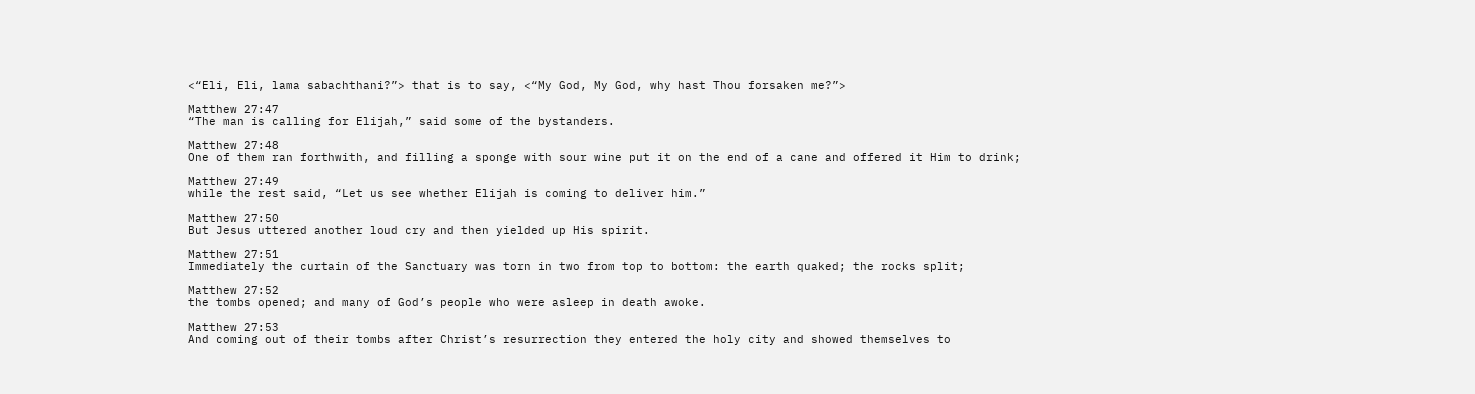<“Eli, Eli, lama sabachthani?”> that is to say, <“My God, My God, why hast Thou forsaken me?”>

Matthew 27:47
“The man is calling for Elijah,” said some of the bystanders.

Matthew 27:48
One of them ran forthwith, and filling a sponge with sour wine put it on the end of a cane and offered it Him to drink;

Matthew 27:49
while the rest said, “Let us see whether Elijah is coming to deliver him.”

Matthew 27:50
But Jesus uttered another loud cry and then yielded up His spirit.

Matthew 27:51
Immediately the curtain of the Sanctuary was torn in two from top to bottom: the earth quaked; the rocks split;

Matthew 27:52
the tombs opened; and many of God’s people who were asleep in death awoke.

Matthew 27:53
And coming out of their tombs after Christ’s resurrection they entered the holy city and showed themselves to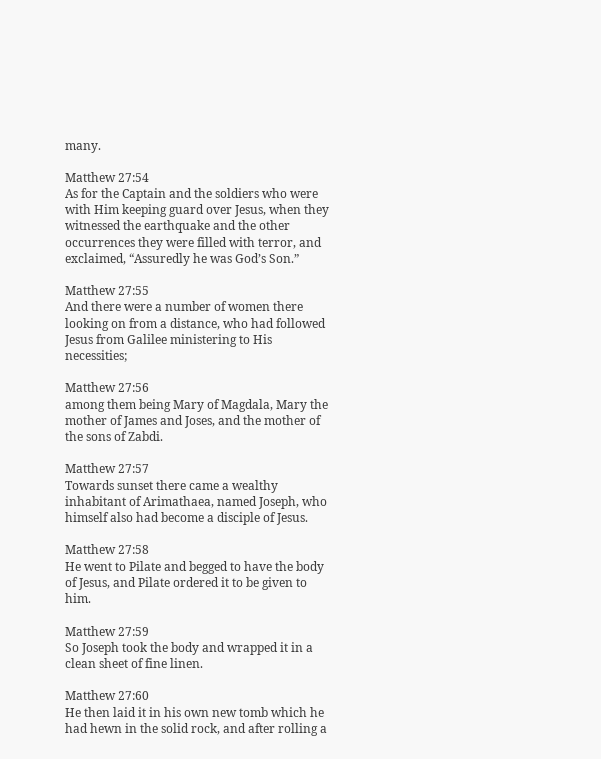many.

Matthew 27:54
As for the Captain and the soldiers who were with Him keeping guard over Jesus, when they witnessed the earthquake and the other occurrences they were filled with terror, and exclaimed, “Assuredly he was God’s Son.”

Matthew 27:55
And there were a number of women there looking on from a distance, who had followed Jesus from Galilee ministering to His necessities;

Matthew 27:56
among them being Mary of Magdala, Mary the mother of James and Joses, and the mother of the sons of Zabdi.

Matthew 27:57
Towards sunset there came a wealthy inhabitant of Arimathaea, named Joseph, who himself also had become a disciple of Jesus.

Matthew 27:58
He went to Pilate and begged to have the body of Jesus, and Pilate ordered it to be given to him.

Matthew 27:59
So Joseph took the body and wrapped it in a clean sheet of fine linen.

Matthew 27:60
He then laid it in his own new tomb which he had hewn in the solid rock, and after rolling a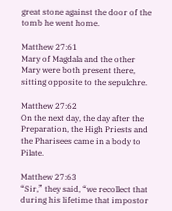great stone against the door of the tomb he went home.

Matthew 27:61
Mary of Magdala and the other Mary were both present there, sitting opposite to the sepulchre.

Matthew 27:62
On the next day, the day after the Preparation, the High Priests and the Pharisees came in a body to Pilate.

Matthew 27:63
“Sir,” they said, “we recollect that during his lifetime that impostor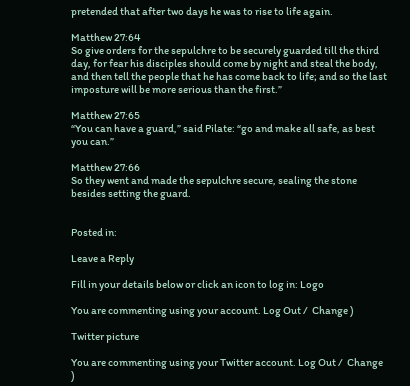pretended that after two days he was to rise to life again.

Matthew 27:64
So give orders for the sepulchre to be securely guarded till the third day, for fear his disciples should come by night and steal the body, and then tell the people that he has come back to life; and so the last imposture will be more serious than the first.”

Matthew 27:65
“You can have a guard,” said Pilate: “go and make all safe, as best you can.”

Matthew 27:66
So they went and made the sepulchre secure, sealing the stone besides setting the guard.


Posted in:

Leave a Reply

Fill in your details below or click an icon to log in: Logo

You are commenting using your account. Log Out /  Change )

Twitter picture

You are commenting using your Twitter account. Log Out /  Change )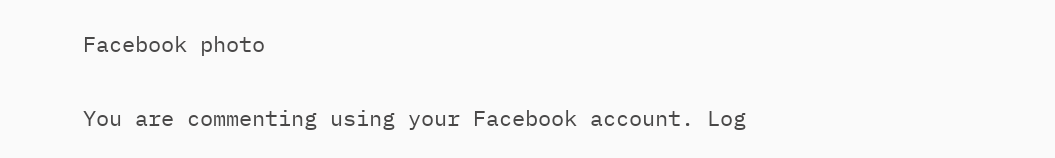Facebook photo

You are commenting using your Facebook account. Log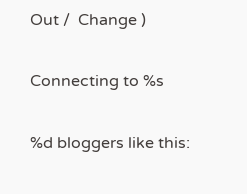Out /  Change )

Connecting to %s

%d bloggers like this: